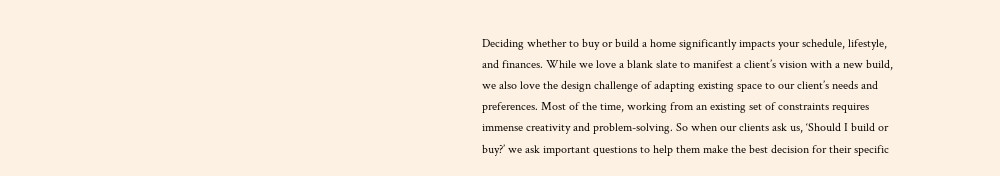Deciding whether to buy or build a home significantly impacts your schedule, lifestyle, and finances. While we love a blank slate to manifest a client’s vision with a new build, we also love the design challenge of adapting existing space to our client’s needs and preferences. Most of the time, working from an existing set of constraints requires immense creativity and problem-solving. So when our clients ask us, ‘Should I build or buy?’ we ask important questions to help them make the best decision for their specific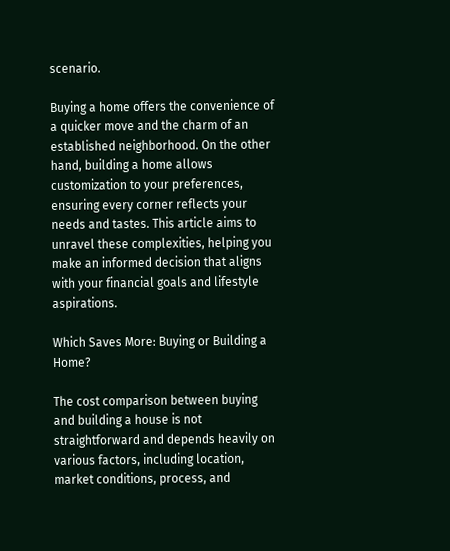scenario.

Buying a home offers the convenience of a quicker move and the charm of an established neighborhood. On the other hand, building a home allows customization to your preferences, ensuring every corner reflects your needs and tastes. This article aims to unravel these complexities, helping you make an informed decision that aligns with your financial goals and lifestyle aspirations.

Which Saves More: Buying or Building a Home?

The cost comparison between buying and building a house is not straightforward and depends heavily on various factors, including location, market conditions, process, and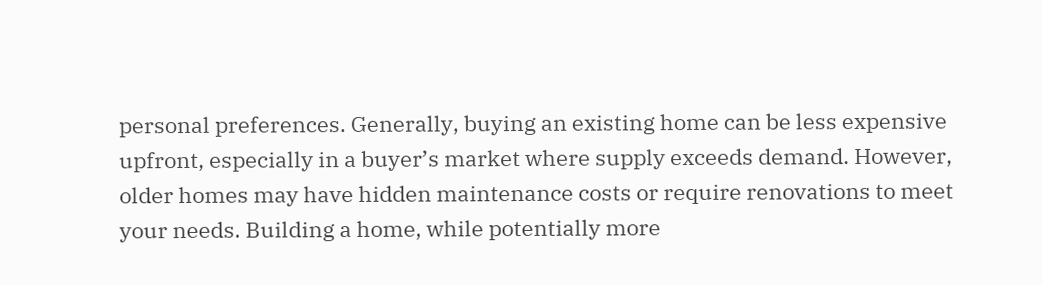personal preferences. Generally, buying an existing home can be less expensive upfront, especially in a buyer’s market where supply exceeds demand. However, older homes may have hidden maintenance costs or require renovations to meet your needs. Building a home, while potentially more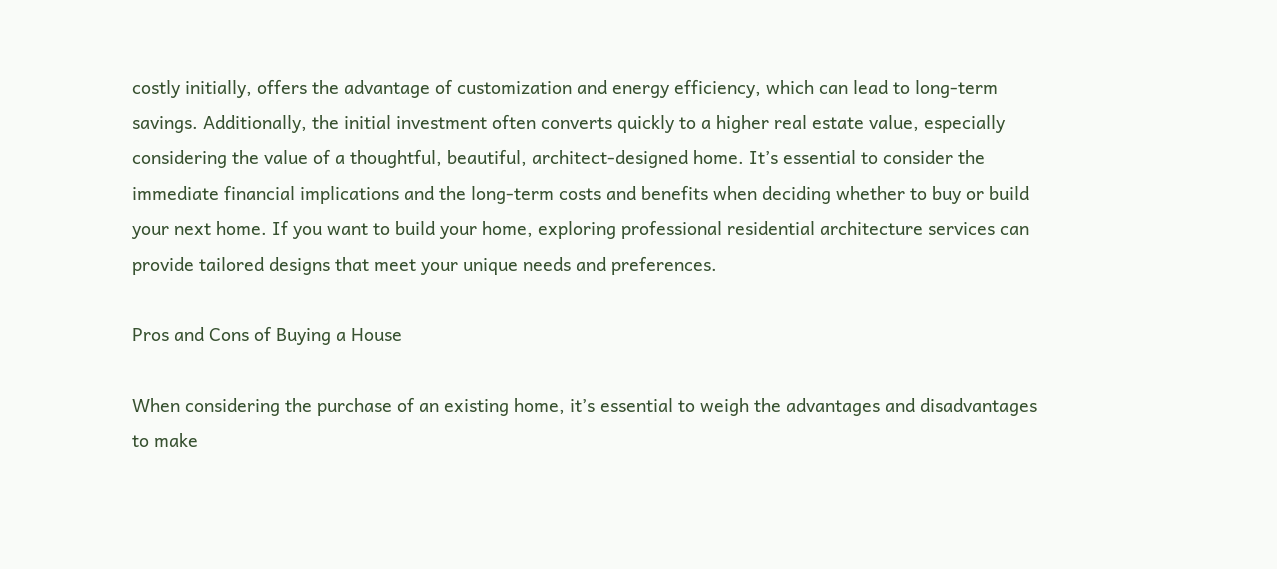costly initially, offers the advantage of customization and energy efficiency, which can lead to long-term savings. Additionally, the initial investment often converts quickly to a higher real estate value, especially considering the value of a thoughtful, beautiful, architect-designed home. It’s essential to consider the immediate financial implications and the long-term costs and benefits when deciding whether to buy or build your next home. If you want to build your home, exploring professional residential architecture services can provide tailored designs that meet your unique needs and preferences.

Pros and Cons of Buying a House

When considering the purchase of an existing home, it’s essential to weigh the advantages and disadvantages to make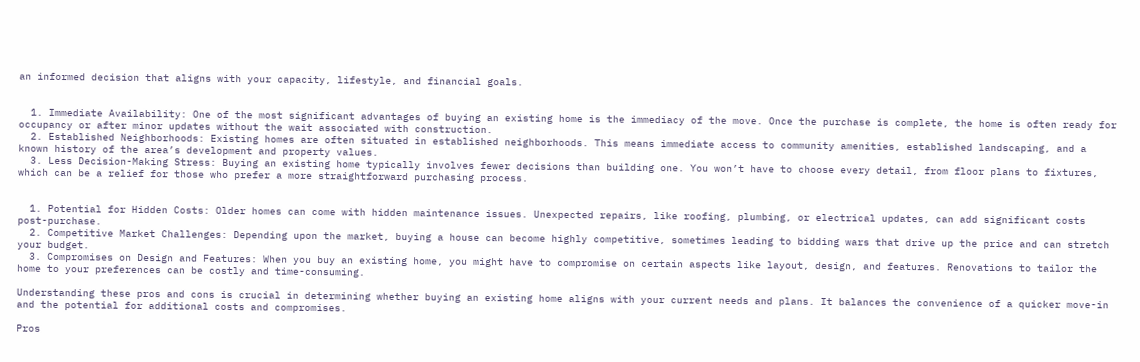an informed decision that aligns with your capacity, lifestyle, and financial goals.


  1. Immediate Availability: One of the most significant advantages of buying an existing home is the immediacy of the move. Once the purchase is complete, the home is often ready for occupancy or after minor updates without the wait associated with construction.
  2. Established Neighborhoods: Existing homes are often situated in established neighborhoods. This means immediate access to community amenities, established landscaping, and a known history of the area’s development and property values.
  3. Less Decision-Making Stress: Buying an existing home typically involves fewer decisions than building one. You won’t have to choose every detail, from floor plans to fixtures, which can be a relief for those who prefer a more straightforward purchasing process.


  1. Potential for Hidden Costs: Older homes can come with hidden maintenance issues. Unexpected repairs, like roofing, plumbing, or electrical updates, can add significant costs post-purchase.
  2. Competitive Market Challenges: Depending upon the market, buying a house can become highly competitive, sometimes leading to bidding wars that drive up the price and can stretch your budget.
  3. Compromises on Design and Features: When you buy an existing home, you might have to compromise on certain aspects like layout, design, and features. Renovations to tailor the home to your preferences can be costly and time-consuming.

Understanding these pros and cons is crucial in determining whether buying an existing home aligns with your current needs and plans. It balances the convenience of a quicker move-in and the potential for additional costs and compromises.

Pros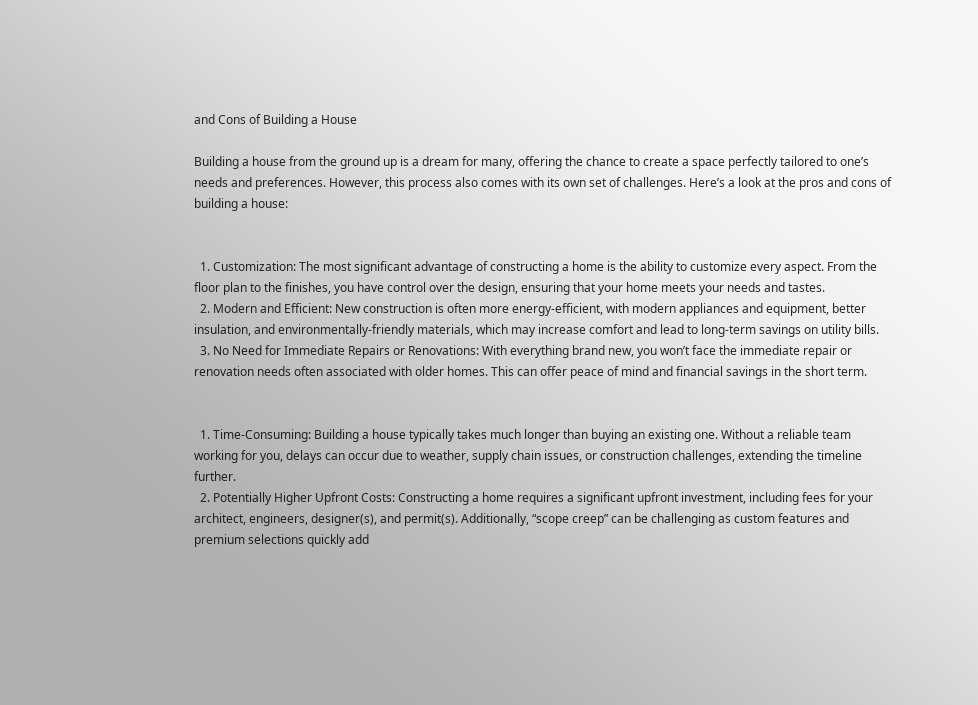and Cons of Building a House

Building a house from the ground up is a dream for many, offering the chance to create a space perfectly tailored to one’s needs and preferences. However, this process also comes with its own set of challenges. Here’s a look at the pros and cons of building a house:


  1. Customization: The most significant advantage of constructing a home is the ability to customize every aspect. From the floor plan to the finishes, you have control over the design, ensuring that your home meets your needs and tastes.
  2. Modern and Efficient: New construction is often more energy-efficient, with modern appliances and equipment, better insulation, and environmentally-friendly materials, which may increase comfort and lead to long-term savings on utility bills.
  3. No Need for Immediate Repairs or Renovations: With everything brand new, you won’t face the immediate repair or renovation needs often associated with older homes. This can offer peace of mind and financial savings in the short term.


  1. Time-Consuming: Building a house typically takes much longer than buying an existing one. Without a reliable team working for you, delays can occur due to weather, supply chain issues, or construction challenges, extending the timeline further.
  2. Potentially Higher Upfront Costs: Constructing a home requires a significant upfront investment, including fees for your architect, engineers, designer(s), and permit(s). Additionally, “scope creep” can be challenging as custom features and premium selections quickly add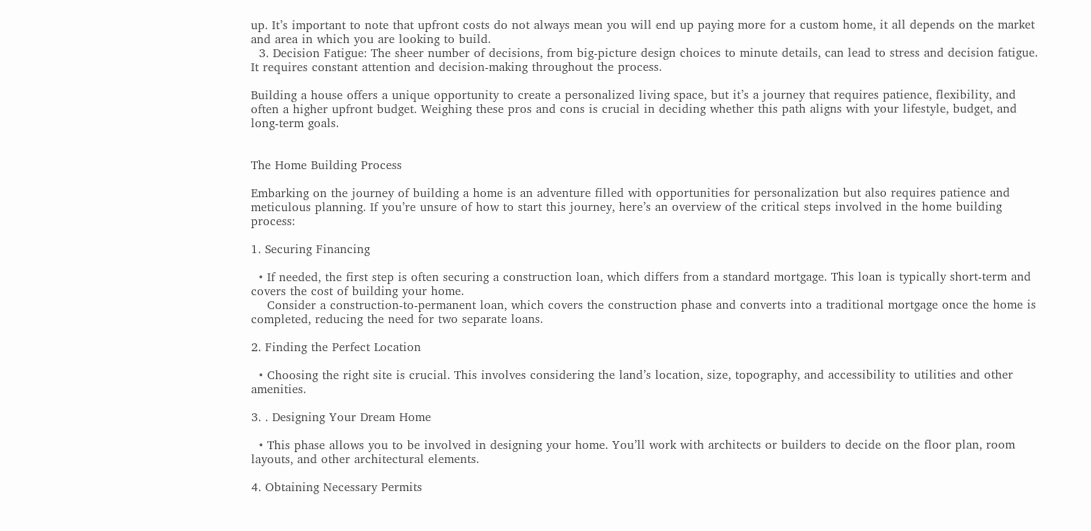up. It’s important to note that upfront costs do not always mean you will end up paying more for a custom home, it all depends on the market and area in which you are looking to build.
  3. Decision Fatigue: The sheer number of decisions, from big-picture design choices to minute details, can lead to stress and decision fatigue. It requires constant attention and decision-making throughout the process.

Building a house offers a unique opportunity to create a personalized living space, but it’s a journey that requires patience, flexibility, and often a higher upfront budget. Weighing these pros and cons is crucial in deciding whether this path aligns with your lifestyle, budget, and long-term goals.


The Home Building Process

Embarking on the journey of building a home is an adventure filled with opportunities for personalization but also requires patience and meticulous planning. If you’re unsure of how to start this journey, here’s an overview of the critical steps involved in the home building process:

1. Securing Financing

  • If needed, the first step is often securing a construction loan, which differs from a standard mortgage. This loan is typically short-term and covers the cost of building your home.
    Consider a construction-to-permanent loan, which covers the construction phase and converts into a traditional mortgage once the home is completed, reducing the need for two separate loans.

2. Finding the Perfect Location

  • Choosing the right site is crucial. This involves considering the land’s location, size, topography, and accessibility to utilities and other amenities.

3. . Designing Your Dream Home

  • This phase allows you to be involved in designing your home. You’ll work with architects or builders to decide on the floor plan, room layouts, and other architectural elements.

4. Obtaining Necessary Permits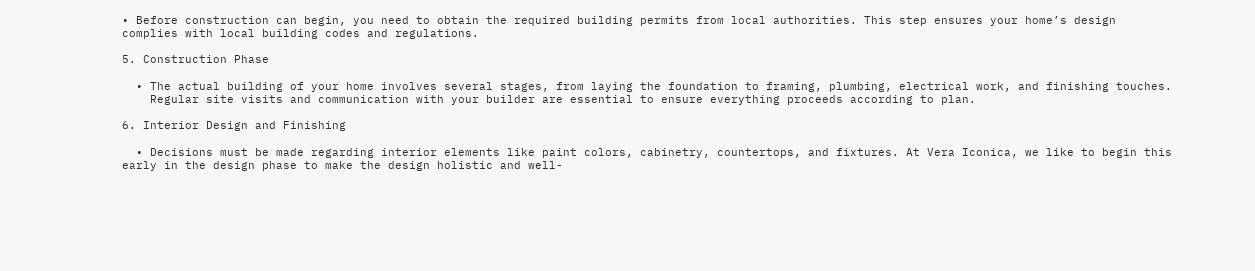• Before construction can begin, you need to obtain the required building permits from local authorities. This step ensures your home’s design complies with local building codes and regulations.

5. Construction Phase

  • The actual building of your home involves several stages, from laying the foundation to framing, plumbing, electrical work, and finishing touches.
    Regular site visits and communication with your builder are essential to ensure everything proceeds according to plan.

6. Interior Design and Finishing

  • Decisions must be made regarding interior elements like paint colors, cabinetry, countertops, and fixtures. At Vera Iconica, we like to begin this early in the design phase to make the design holistic and well-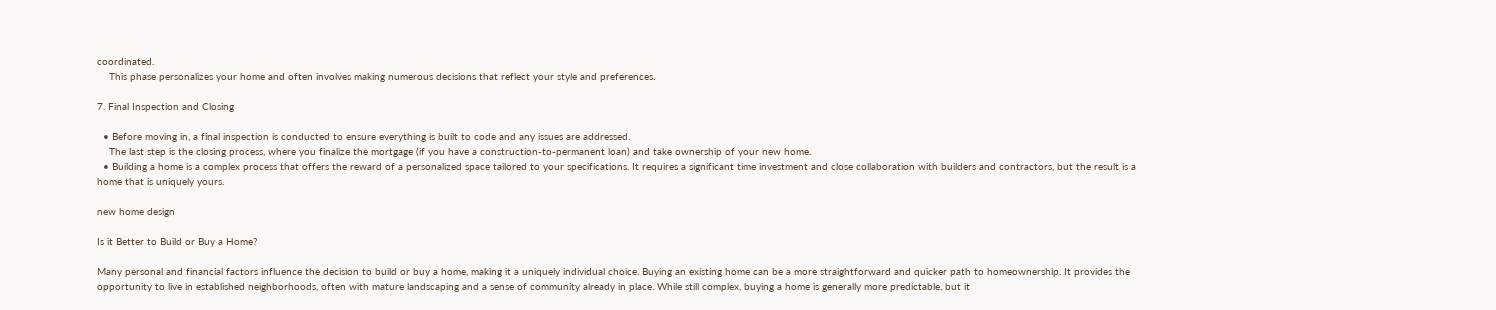coordinated.
    This phase personalizes your home and often involves making numerous decisions that reflect your style and preferences.

7. Final Inspection and Closing

  • Before moving in, a final inspection is conducted to ensure everything is built to code and any issues are addressed.
    The last step is the closing process, where you finalize the mortgage (if you have a construction-to-permanent loan) and take ownership of your new home.
  • Building a home is a complex process that offers the reward of a personalized space tailored to your specifications. It requires a significant time investment and close collaboration with builders and contractors, but the result is a home that is uniquely yours.

new home design

Is it Better to Build or Buy a Home?

Many personal and financial factors influence the decision to build or buy a home, making it a uniquely individual choice. Buying an existing home can be a more straightforward and quicker path to homeownership. It provides the opportunity to live in established neighborhoods, often with mature landscaping and a sense of community already in place. While still complex, buying a home is generally more predictable, but it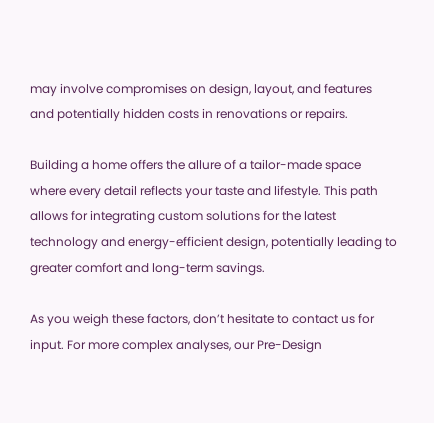may involve compromises on design, layout, and features and potentially hidden costs in renovations or repairs.

Building a home offers the allure of a tailor-made space where every detail reflects your taste and lifestyle. This path allows for integrating custom solutions for the latest technology and energy-efficient design, potentially leading to greater comfort and long-term savings.

As you weigh these factors, don’t hesitate to contact us for input. For more complex analyses, our Pre-Design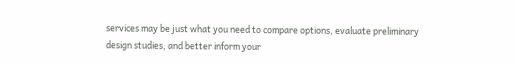services may be just what you need to compare options, evaluate preliminary design studies, and better inform your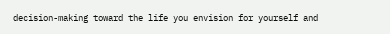decision-making toward the life you envision for yourself and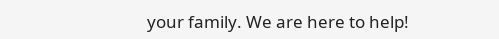your family. We are here to help!